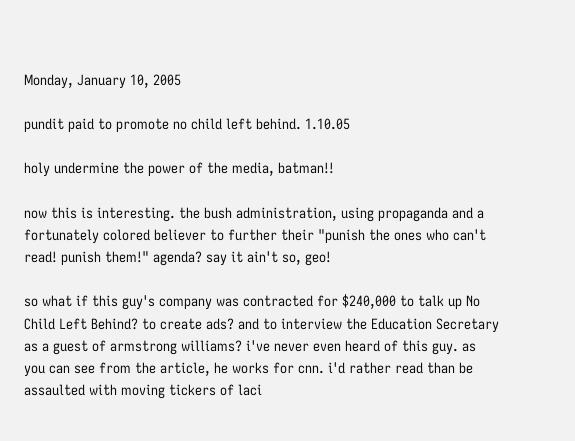Monday, January 10, 2005

pundit paid to promote no child left behind. 1.10.05

holy undermine the power of the media, batman!!

now this is interesting. the bush administration, using propaganda and a fortunately colored believer to further their "punish the ones who can't read! punish them!" agenda? say it ain't so, geo!

so what if this guy's company was contracted for $240,000 to talk up No Child Left Behind? to create ads? and to interview the Education Secretary as a guest of armstrong williams? i've never even heard of this guy. as you can see from the article, he works for cnn. i'd rather read than be assaulted with moving tickers of laci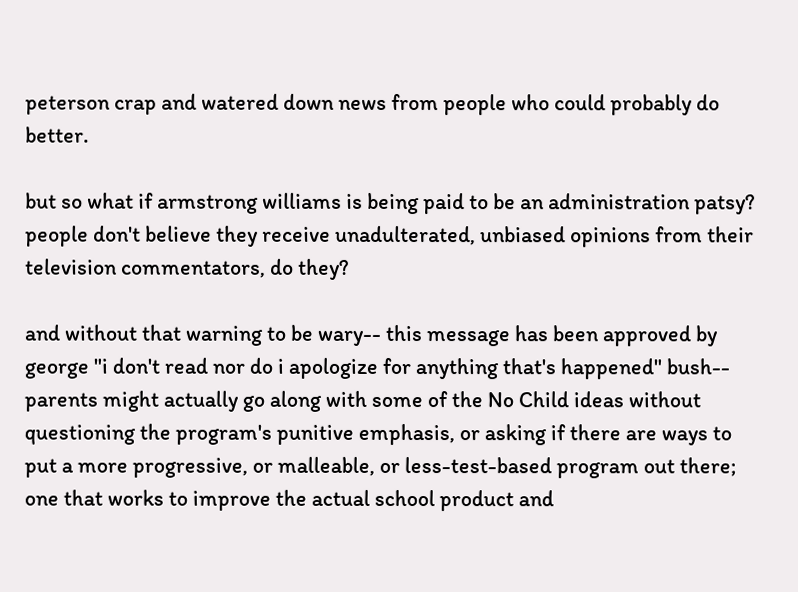peterson crap and watered down news from people who could probably do better.

but so what if armstrong williams is being paid to be an administration patsy? people don't believe they receive unadulterated, unbiased opinions from their television commentators, do they?

and without that warning to be wary-- this message has been approved by george "i don't read nor do i apologize for anything that's happened" bush-- parents might actually go along with some of the No Child ideas without questioning the program's punitive emphasis, or asking if there are ways to put a more progressive, or malleable, or less-test-based program out there; one that works to improve the actual school product and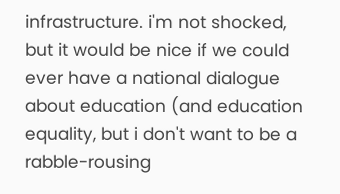infrastructure. i'm not shocked, but it would be nice if we could ever have a national dialogue about education (and education equality, but i don't want to be a rabble-rousing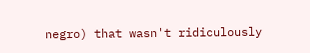negro) that wasn't ridiculously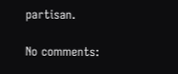partisan.

No comments: